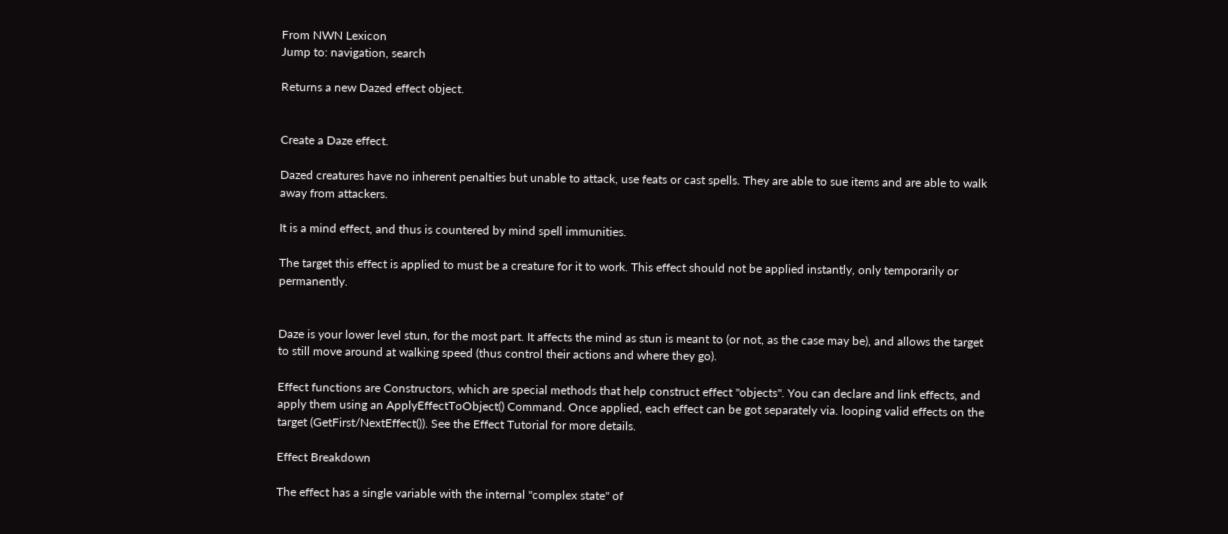From NWN Lexicon
Jump to: navigation, search

Returns a new Dazed effect object.


Create a Daze effect.

Dazed creatures have no inherent penalties but unable to attack, use feats or cast spells. They are able to sue items and are able to walk away from attackers.

It is a mind effect, and thus is countered by mind spell immunities.

The target this effect is applied to must be a creature for it to work. This effect should not be applied instantly, only temporarily or permanently.


Daze is your lower level stun, for the most part. It affects the mind as stun is meant to (or not, as the case may be), and allows the target to still move around at walking speed (thus control their actions and where they go).

Effect functions are Constructors, which are special methods that help construct effect "objects". You can declare and link effects, and apply them using an ApplyEffectToObject() Command. Once applied, each effect can be got separately via. looping valid effects on the target (GetFirst/NextEffect()). See the Effect Tutorial for more details.

Effect Breakdown

The effect has a single variable with the internal "complex state" of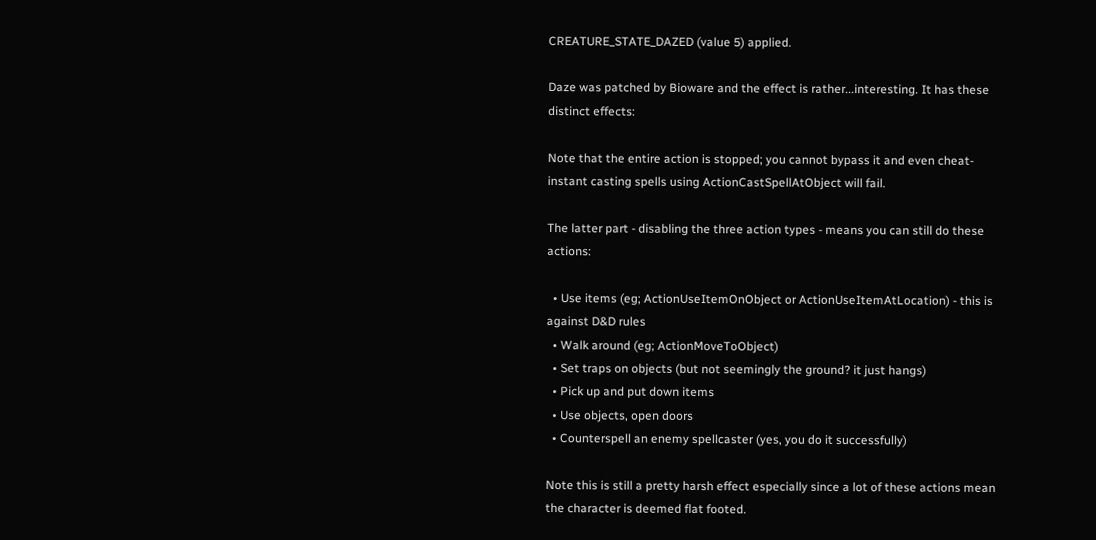CREATURE_STATE_DAZED (value 5) applied.

Daze was patched by Bioware and the effect is rather...interesting. It has these distinct effects:

Note that the entire action is stopped; you cannot bypass it and even cheat-instant casting spells using ActionCastSpellAtObject will fail.

The latter part - disabling the three action types - means you can still do these actions:

  • Use items (eg; ActionUseItemOnObject or ActionUseItemAtLocation) - this is against D&D rules
  • Walk around (eg; ActionMoveToObject)
  • Set traps on objects (but not seemingly the ground? it just hangs)
  • Pick up and put down items
  • Use objects, open doors
  • Counterspell an enemy spellcaster (yes, you do it successfully)

Note this is still a pretty harsh effect especially since a lot of these actions mean the character is deemed flat footed.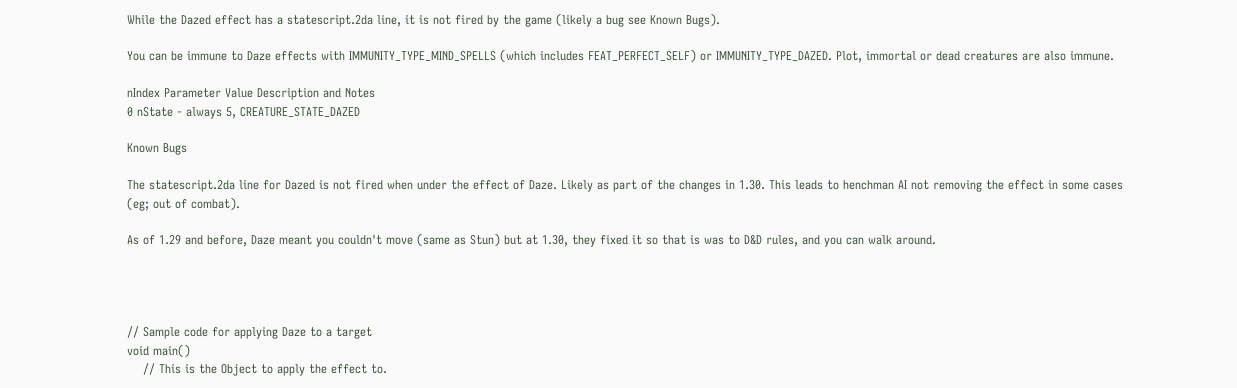While the Dazed effect has a statescript.2da line, it is not fired by the game (likely a bug see Known Bugs).

You can be immune to Daze effects with IMMUNITY_TYPE_MIND_SPELLS (which includes FEAT_PERFECT_SELF) or IMMUNITY_TYPE_DAZED. Plot, immortal or dead creatures are also immune.

nIndex Parameter Value Description and Notes
0 nState - always 5, CREATURE_STATE_DAZED

Known Bugs

The statescript.2da line for Dazed is not fired when under the effect of Daze. Likely as part of the changes in 1.30. This leads to henchman AI not removing the effect in some cases (eg; out of combat).

As of 1.29 and before, Daze meant you couldn't move (same as Stun) but at 1.30, they fixed it so that is was to D&D rules, and you can walk around.




// Sample code for applying Daze to a target
void main()
    // This is the Object to apply the effect to.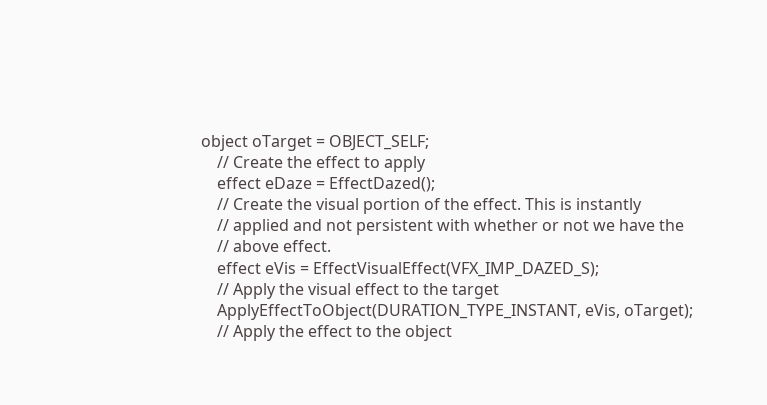object oTarget = OBJECT_SELF;
    // Create the effect to apply
    effect eDaze = EffectDazed();
    // Create the visual portion of the effect. This is instantly
    // applied and not persistent with whether or not we have the
    // above effect.
    effect eVis = EffectVisualEffect(VFX_IMP_DAZED_S);
    // Apply the visual effect to the target
    ApplyEffectToObject(DURATION_TYPE_INSTANT, eVis, oTarget);
    // Apply the effect to the object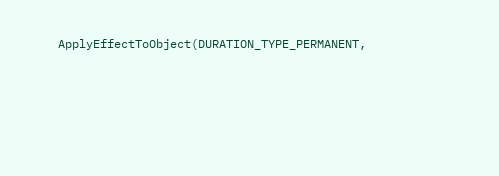ApplyEffectToObject(DURATION_TYPE_PERMANENT,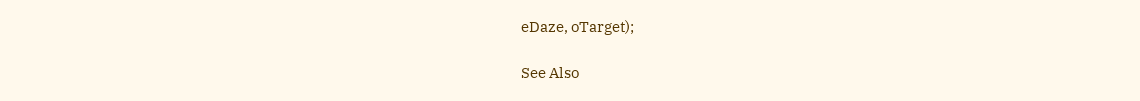eDaze, oTarget);

See Also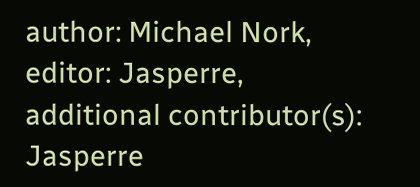author: Michael Nork, editor: Jasperre, additional contributor(s): Jasperre